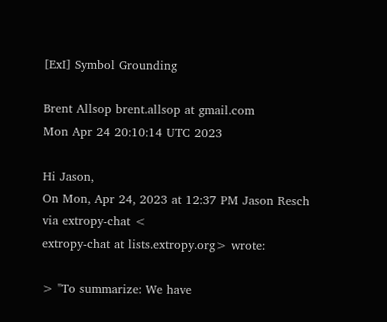[ExI] Symbol Grounding

Brent Allsop brent.allsop at gmail.com
Mon Apr 24 20:10:14 UTC 2023

Hi Jason,
On Mon, Apr 24, 2023 at 12:37 PM Jason Resch via extropy-chat <
extropy-chat at lists.extropy.org> wrote:

> "To summarize: We have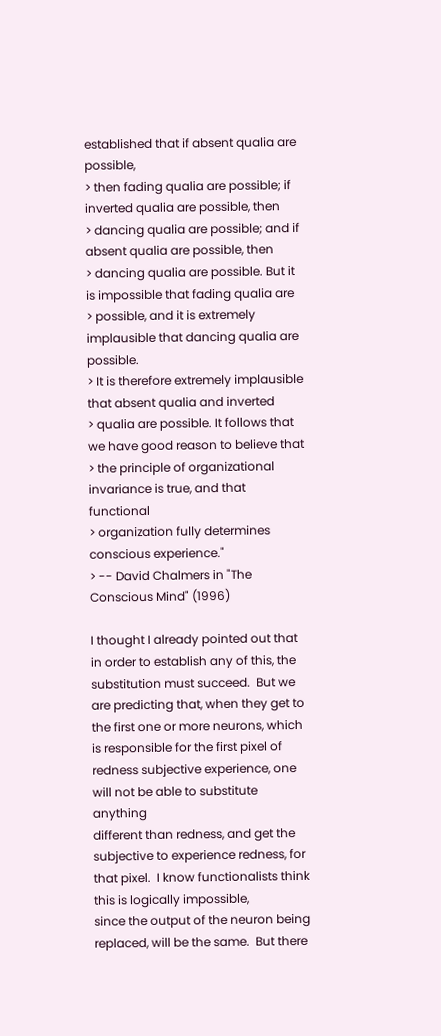established that if absent qualia are possible,
> then fading qualia are possible; if inverted qualia are possible, then
> dancing qualia are possible; and if absent qualia are possible, then
> dancing qualia are possible. But it is impossible that fading qualia are
> possible, and it is extremely implausible that dancing qualia are possible.
> It is therefore extremely implausible that absent qualia and inverted
> qualia are possible. It follows that we have good reason to believe that
> the principle of organizational invariance is true, and that functional
> organization fully determines conscious experience."
> -- David Chalmers in "The Conscious Mind" (1996)

I thought I already pointed out that in order to establish any of this, the
substitution must succeed.  But we are predicting that, when they get to
the first one or more neurons, which is responsible for the first pixel of
redness subjective experience, one will not be able to substitute anything
different than redness, and get the subjective to experience redness, for
that pixel.  I know functionalists think this is logically impossible,
since the output of the neuron being replaced, will be the same.  But there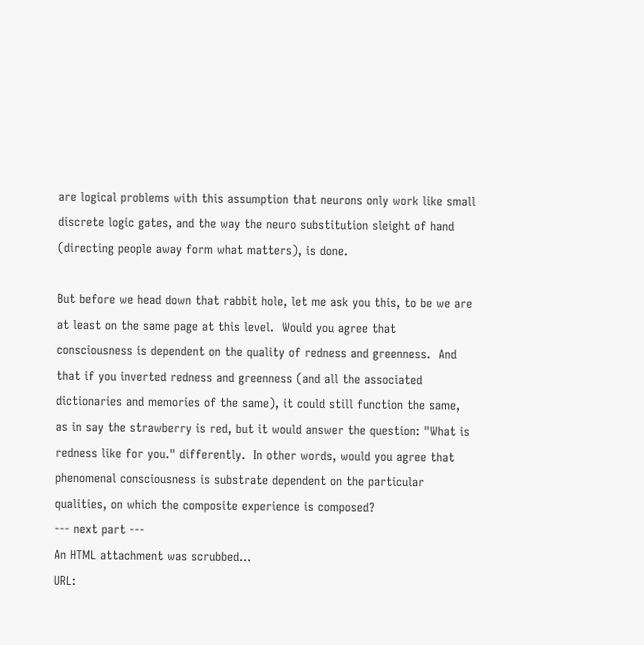are logical problems with this assumption that neurons only work like small
discrete logic gates, and the way the neuro substitution sleight of hand
(directing people away form what matters), is done.

But before we head down that rabbit hole, let me ask you this, to be we are
at least on the same page at this level.  Would you agree that
consciousness is dependent on the quality of redness and greenness.  And
that if you inverted redness and greenness (and all the associated
dictionaries and memories of the same), it could still function the same,
as in say the strawberry is red, but it would answer the question: "What is
redness like for you." differently.  In other words, would you agree that
phenomenal consciousness is substrate dependent on the particular
qualities, on which the composite experience is composed?
--- next part ---
An HTML attachment was scrubbed...
URL: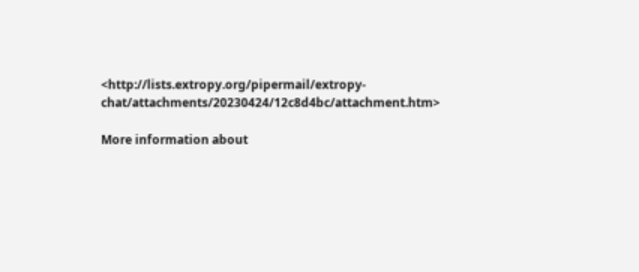<http://lists.extropy.org/pipermail/extropy-chat/attachments/20230424/12c8d4bc/attachment.htm>

More information about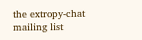the extropy-chat mailing list